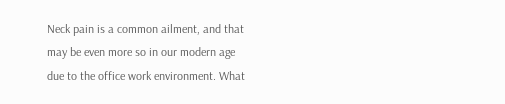Neck pain is a common ailment, and that may be even more so in our modern age due to the office work environment. What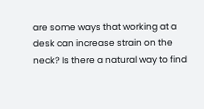are some ways that working at a desk can increase strain on the neck? Is there a natural way to find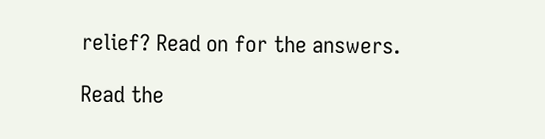relief? Read on for the answers.

Read the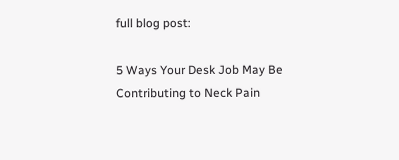full blog post:

5 Ways Your Desk Job May Be Contributing to Neck Pain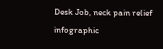Desk Job, neck pain relief infographic